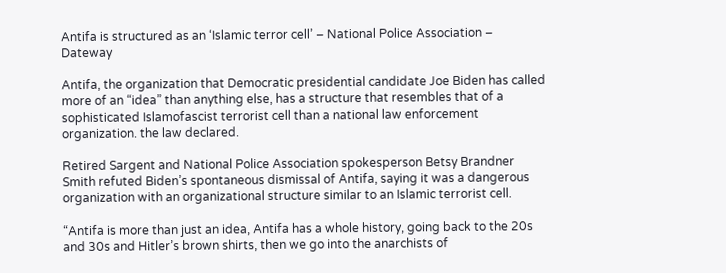Antifa is structured as an ‘Islamic terror cell’ – National Police Association – Dateway

Antifa, the organization that Democratic presidential candidate Joe Biden has called more of an “idea” than anything else, has a structure that resembles that of a sophisticated Islamofascist terrorist cell than a national law enforcement organization. the law declared.

Retired Sargent and National Police Association spokesperson Betsy Brandner Smith refuted Biden’s spontaneous dismissal of Antifa, saying it was a dangerous organization with an organizational structure similar to an Islamic terrorist cell.

“Antifa is more than just an idea, Antifa has a whole history, going back to the 20s and 30s and Hitler’s brown shirts, then we go into the anarchists of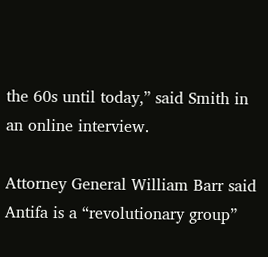the 60s until today,” said Smith in an online interview.

Attorney General William Barr said Antifa is a “revolutionary group”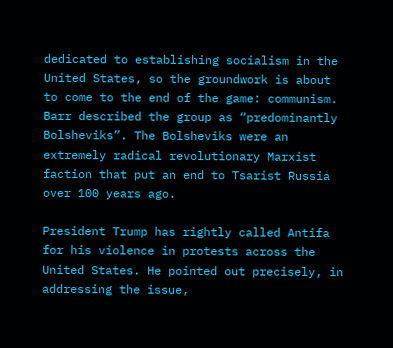dedicated to establishing socialism in the United States, so the groundwork is about to come to the end of the game: communism. Barr described the group as “predominantly Bolsheviks”. The Bolsheviks were an extremely radical revolutionary Marxist faction that put an end to Tsarist Russia over 100 years ago.

President Trump has rightly called Antifa for his violence in protests across the United States. He pointed out precisely, in addressing the issue,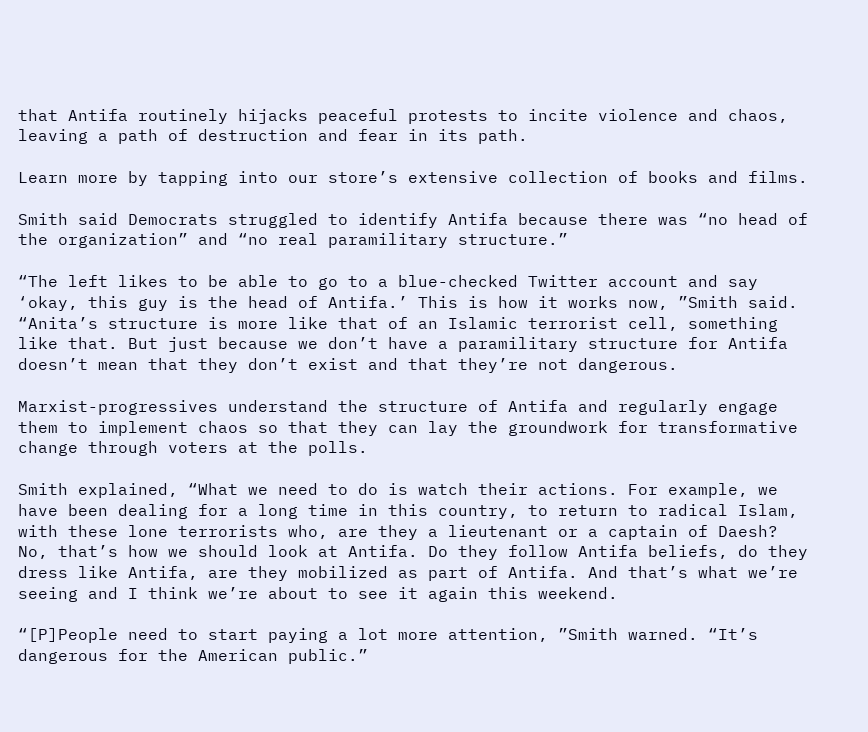that Antifa routinely hijacks peaceful protests to incite violence and chaos, leaving a path of destruction and fear in its path.

Learn more by tapping into our store’s extensive collection of books and films.

Smith said Democrats struggled to identify Antifa because there was “no head of the organization” and “no real paramilitary structure.”

“The left likes to be able to go to a blue-checked Twitter account and say ‘okay, this guy is the head of Antifa.’ This is how it works now, ”Smith said. “Anita’s structure is more like that of an Islamic terrorist cell, something like that. But just because we don’t have a paramilitary structure for Antifa doesn’t mean that they don’t exist and that they’re not dangerous.

Marxist-progressives understand the structure of Antifa and regularly engage them to implement chaos so that they can lay the groundwork for transformative change through voters at the polls.

Smith explained, “What we need to do is watch their actions. For example, we have been dealing for a long time in this country, to return to radical Islam, with these lone terrorists who, are they a lieutenant or a captain of Daesh? No, that’s how we should look at Antifa. Do they follow Antifa beliefs, do they dress like Antifa, are they mobilized as part of Antifa. And that’s what we’re seeing and I think we’re about to see it again this weekend.

“[P]People need to start paying a lot more attention, ”Smith warned. “It’s dangerous for the American public.”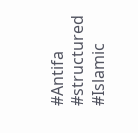#Antifa #structured #Islamic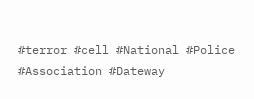#terror #cell #National #Police #Association #Dateway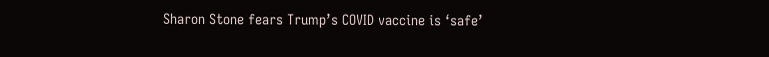Sharon Stone fears Trump’s COVID vaccine is ‘safe’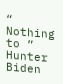“ Nothing to ” Hunter Biden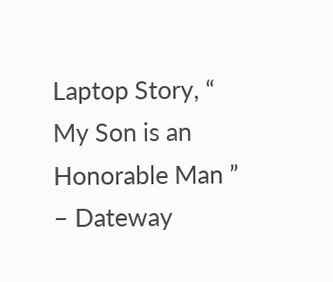Laptop Story, “ My Son is an Honorable Man ” – Dateway